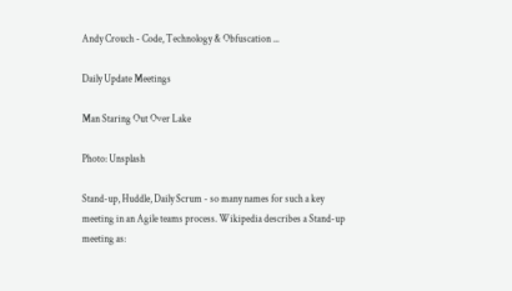Andy Crouch - Code, Technology & Obfuscation ...

Daily Update Meetings

Man Staring Out Over Lake

Photo: Unsplash

Stand-up, Huddle, Daily Scrum - so many names for such a key meeting in an Agile teams process. Wikipedia describes a Stand-up meeting as: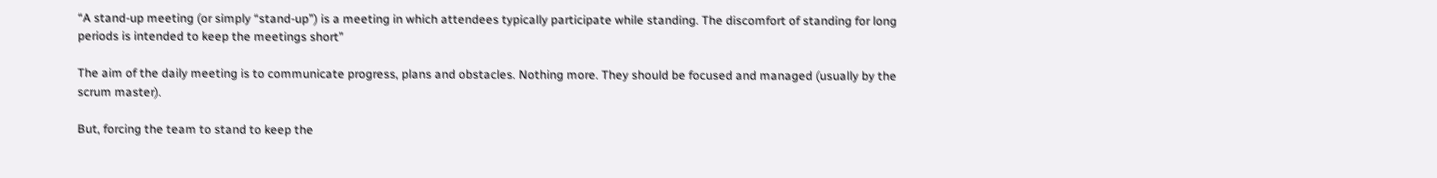“A stand-up meeting (or simply “stand-up”) is a meeting in which attendees typically participate while standing. The discomfort of standing for long periods is intended to keep the meetings short”

The aim of the daily meeting is to communicate progress, plans and obstacles. Nothing more. They should be focused and managed (usually by the scrum master).

But, forcing the team to stand to keep the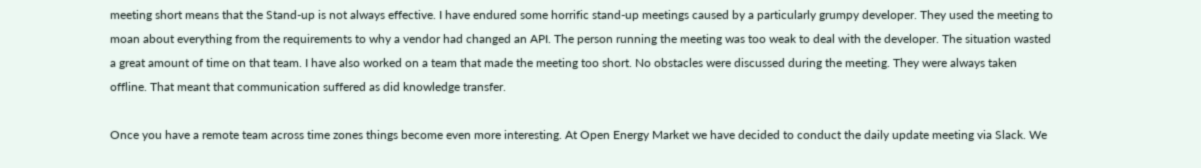meeting short means that the Stand-up is not always effective. I have endured some horrific stand-up meetings caused by a particularly grumpy developer. They used the meeting to moan about everything from the requirements to why a vendor had changed an API. The person running the meeting was too weak to deal with the developer. The situation wasted a great amount of time on that team. I have also worked on a team that made the meeting too short. No obstacles were discussed during the meeting. They were always taken offline. That meant that communication suffered as did knowledge transfer.

Once you have a remote team across time zones things become even more interesting. At Open Energy Market we have decided to conduct the daily update meeting via Slack. We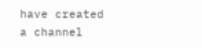have created a channel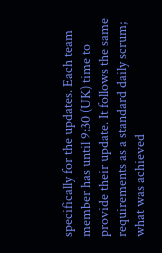specifically for the updates. Each team member has until 9:30 (UK) time to provide their update. It follows the same requirements as a standard daily scrum; what was achieved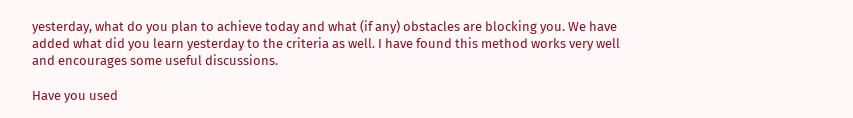yesterday, what do you plan to achieve today and what (if any) obstacles are blocking you. We have added what did you learn yesterday to the criteria as well. I have found this method works very well and encourages some useful discussions.

Have you used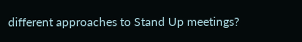different approaches to Stand Up meetings?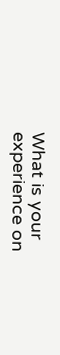What is your experience on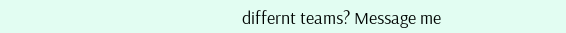differnt teams? Message me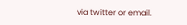via twitter or email.